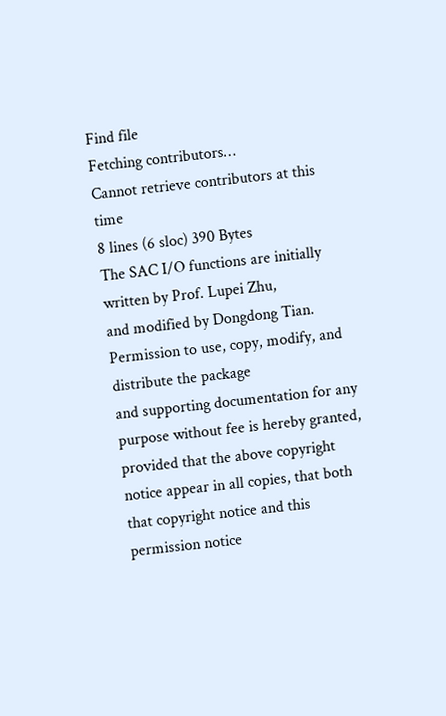Find file
Fetching contributors…
Cannot retrieve contributors at this time
8 lines (6 sloc) 390 Bytes
The SAC I/O functions are initially written by Prof. Lupei Zhu,
and modified by Dongdong Tian.
Permission to use, copy, modify, and distribute the package
and supporting documentation for any purpose without fee is hereby granted,
provided that the above copyright notice appear in all copies, that both
that copyright notice and this permission notice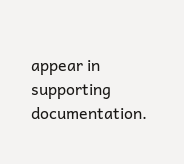appear in supporting documentation.